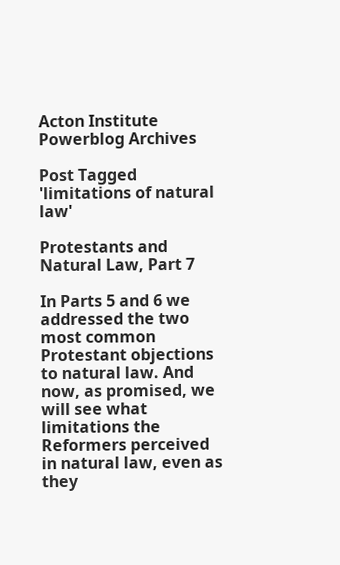Acton Institute Powerblog Archives

Post Tagged 'limitations of natural law'

Protestants and Natural Law, Part 7

In Parts 5 and 6 we addressed the two most common Protestant objections to natural law. And now, as promised, we will see what limitations the Reformers perceived in natural law, even as they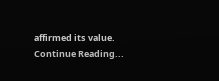affirmed its value. Continue Reading...